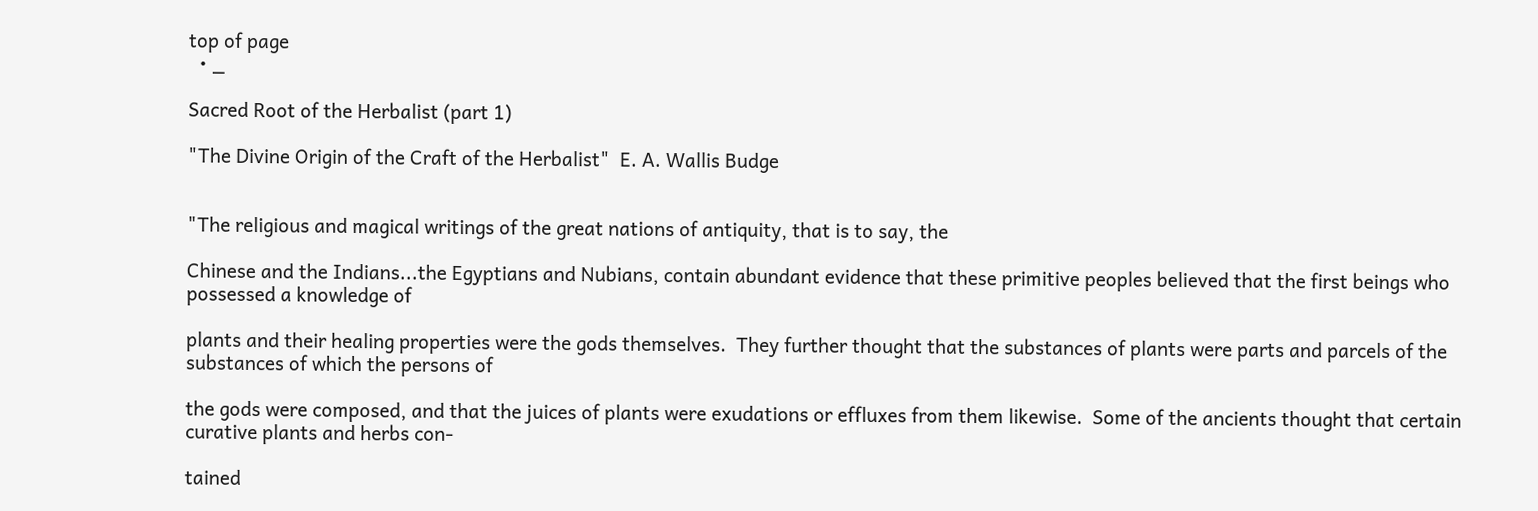top of page
  • _

Sacred Root of the Herbalist (part 1)

"The Divine Origin of the Craft of the Herbalist"  E. A. Wallis Budge


"The religious and magical writings of the great nations of antiquity, that is to say, the

Chinese and the Indians...the Egyptians and Nubians, contain abundant evidence that these primitive peoples believed that the first beings who possessed a knowledge of

plants and their healing properties were the gods themselves.  They further thought that the substances of plants were parts and parcels of the substances of which the persons of

the gods were composed, and that the juices of plants were exudations or effluxes from them likewise.  Some of the ancients thought that certain curative plants and herbs con-

tained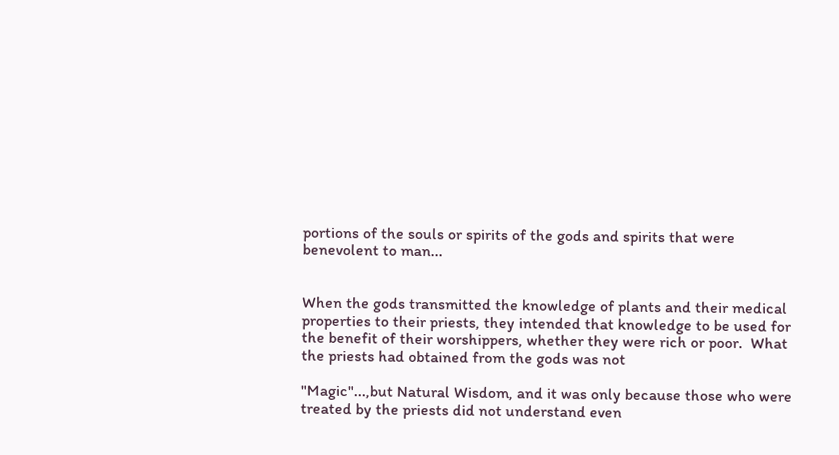portions of the souls or spirits of the gods and spirits that were benevolent to man...


When the gods transmitted the knowledge of plants and their medical properties to their priests, they intended that knowledge to be used for the benefit of their worshippers, whether they were rich or poor.  What the priests had obtained from the gods was not

"Magic"...,but Natural Wisdom, and it was only because those who were treated by the priests did not understand even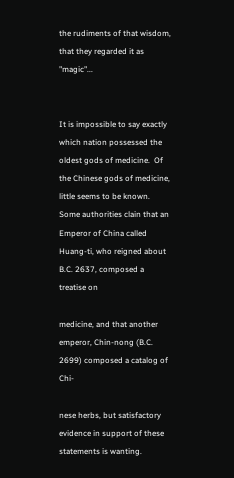the rudiments of that wisdom, that they regarded it as "magic"...


It is impossible to say exactly which nation possessed the oldest gods of medicine.  Of the Chinese gods of medicine, little seems to be known.  Some authorities clain that an Emperor of China called Huang-ti, who reigned about B.C. 2637, composed a treatise on

medicine, and that another emperor, Chin-nong (B.C. 2699) composed a catalog of Chi-

nese herbs, but satisfactory evidence in support of these statements is wanting.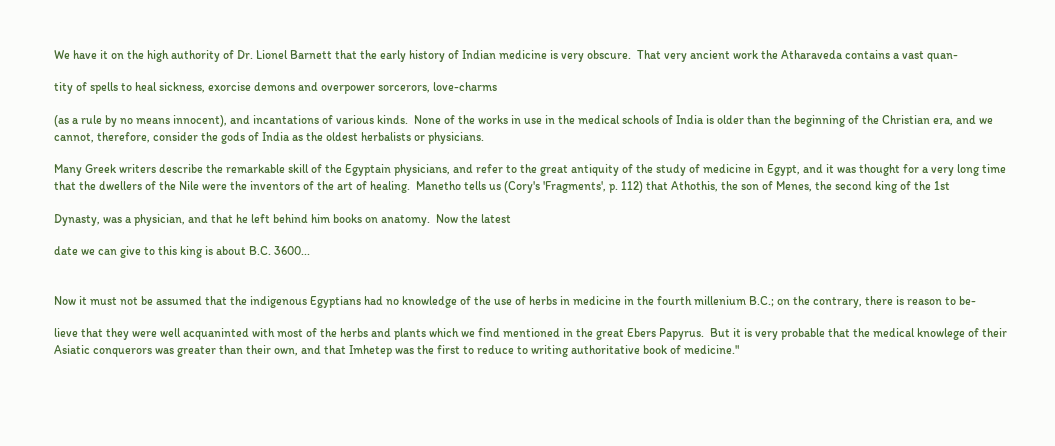We have it on the high authority of Dr. Lionel Barnett that the early history of Indian medicine is very obscure.  That very ancient work the Atharaveda contains a vast quan-

tity of spells to heal sickness, exorcise demons and overpower sorcerors, love-charms

(as a rule by no means innocent), and incantations of various kinds.  None of the works in use in the medical schools of India is older than the beginning of the Christian era, and we cannot, therefore, consider the gods of India as the oldest herbalists or physicians.

Many Greek writers describe the remarkable skill of the Egyptain physicians, and refer to the great antiquity of the study of medicine in Egypt, and it was thought for a very long time that the dwellers of the Nile were the inventors of the art of healing.  Manetho tells us (Cory's 'Fragments', p. 112) that Athothis, the son of Menes, the second king of the 1st

Dynasty, was a physician, and that he left behind him books on anatomy.  Now the latest

date we can give to this king is about B.C. 3600...


Now it must not be assumed that the indigenous Egyptians had no knowledge of the use of herbs in medicine in the fourth millenium B.C.; on the contrary, there is reason to be-

lieve that they were well acquaninted with most of the herbs and plants which we find mentioned in the great Ebers Papyrus.  But it is very probable that the medical knowlege of their Asiatic conquerors was greater than their own, and that Imhetep was the first to reduce to writing authoritative book of medicine."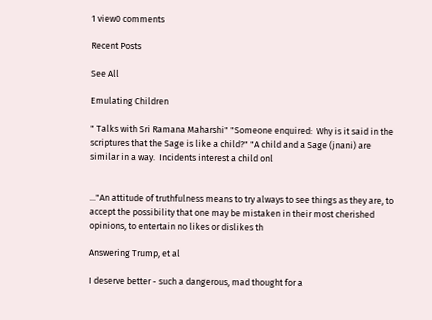1 view0 comments

Recent Posts

See All

Emulating Children

" Talks with Sri Ramana Maharshi" "Someone enquired:  Why is it said in the scriptures that the Sage is like a child?" "A child and a Sage (jnani) are similar in a way.  Incidents interest a child onl


..."An attitude of truthfulness means to try always to see things as they are, to accept the possibility that one may be mistaken in their most cherished opinions, to entertain no likes or dislikes th

Answering Trump, et al

I deserve better - such a dangerous, mad thought for a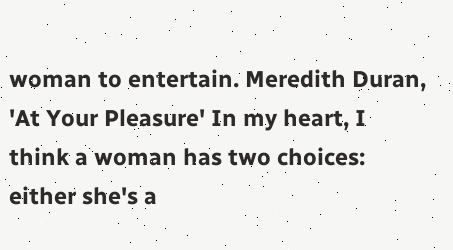woman to entertain. Meredith Duran, 'At Your Pleasure' In my heart, I think a woman has two choices: either she's a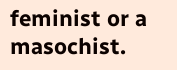feminist or a masochist.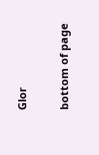Glor


bottom of page